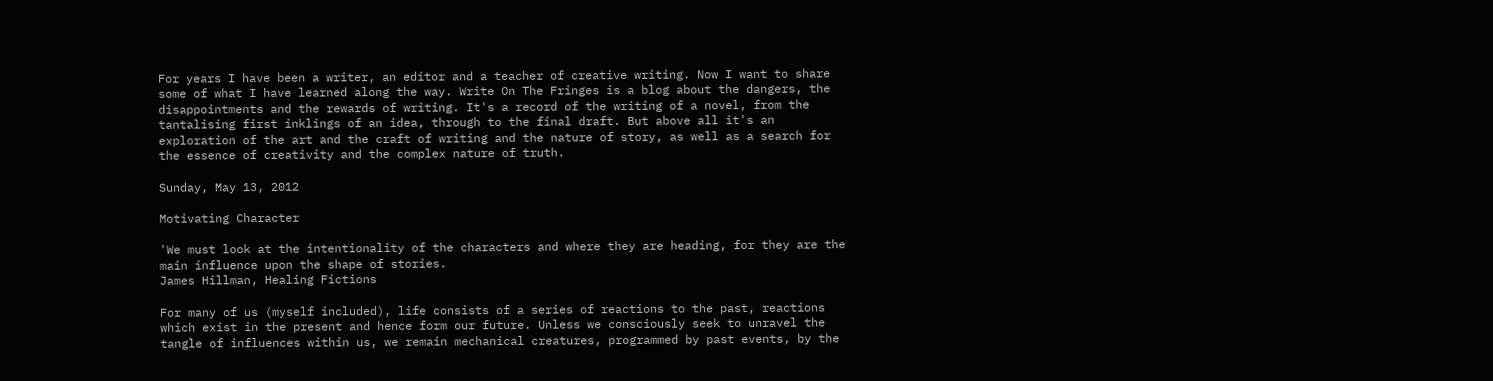For years I have been a writer, an editor and a teacher of creative writing. Now I want to share some of what I have learned along the way. Write On The Fringes is a blog about the dangers, the disappointments and the rewards of writing. It's a record of the writing of a novel, from the tantalising first inklings of an idea, through to the final draft. But above all it's an exploration of the art and the craft of writing and the nature of story, as well as a search for the essence of creativity and the complex nature of truth.

Sunday, May 13, 2012

Motivating Character

'We must look at the intentionality of the characters and where they are heading, for they are the main influence upon the shape of stories.
James Hillman, Healing Fictions

For many of us (myself included), life consists of a series of reactions to the past, reactions which exist in the present and hence form our future. Unless we consciously seek to unravel the tangle of influences within us, we remain mechanical creatures, programmed by past events, by the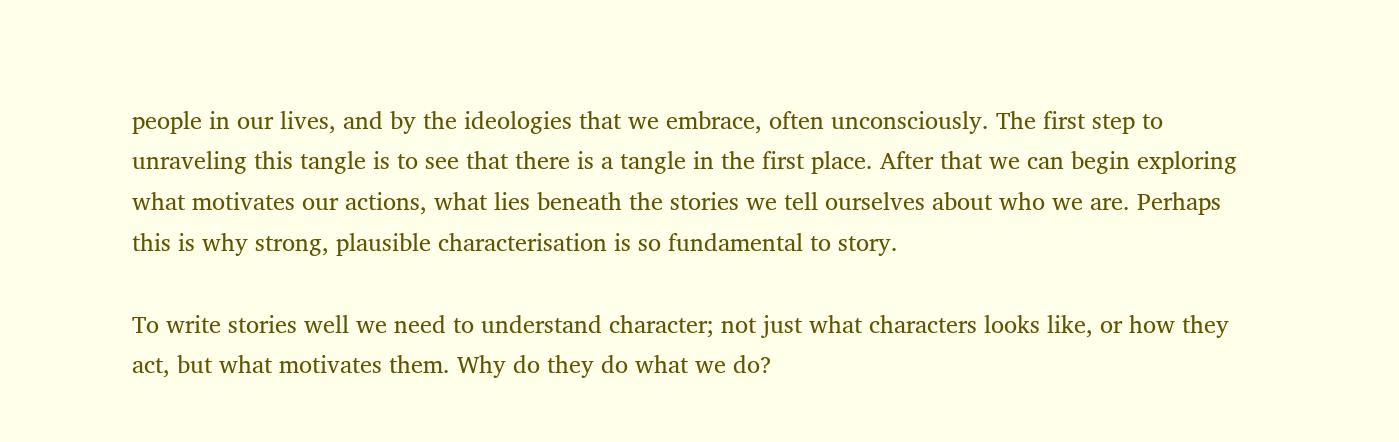people in our lives, and by the ideologies that we embrace, often unconsciously. The first step to unraveling this tangle is to see that there is a tangle in the first place. After that we can begin exploring what motivates our actions, what lies beneath the stories we tell ourselves about who we are. Perhaps this is why strong, plausible characterisation is so fundamental to story.

To write stories well we need to understand character; not just what characters looks like, or how they act, but what motivates them. Why do they do what we do?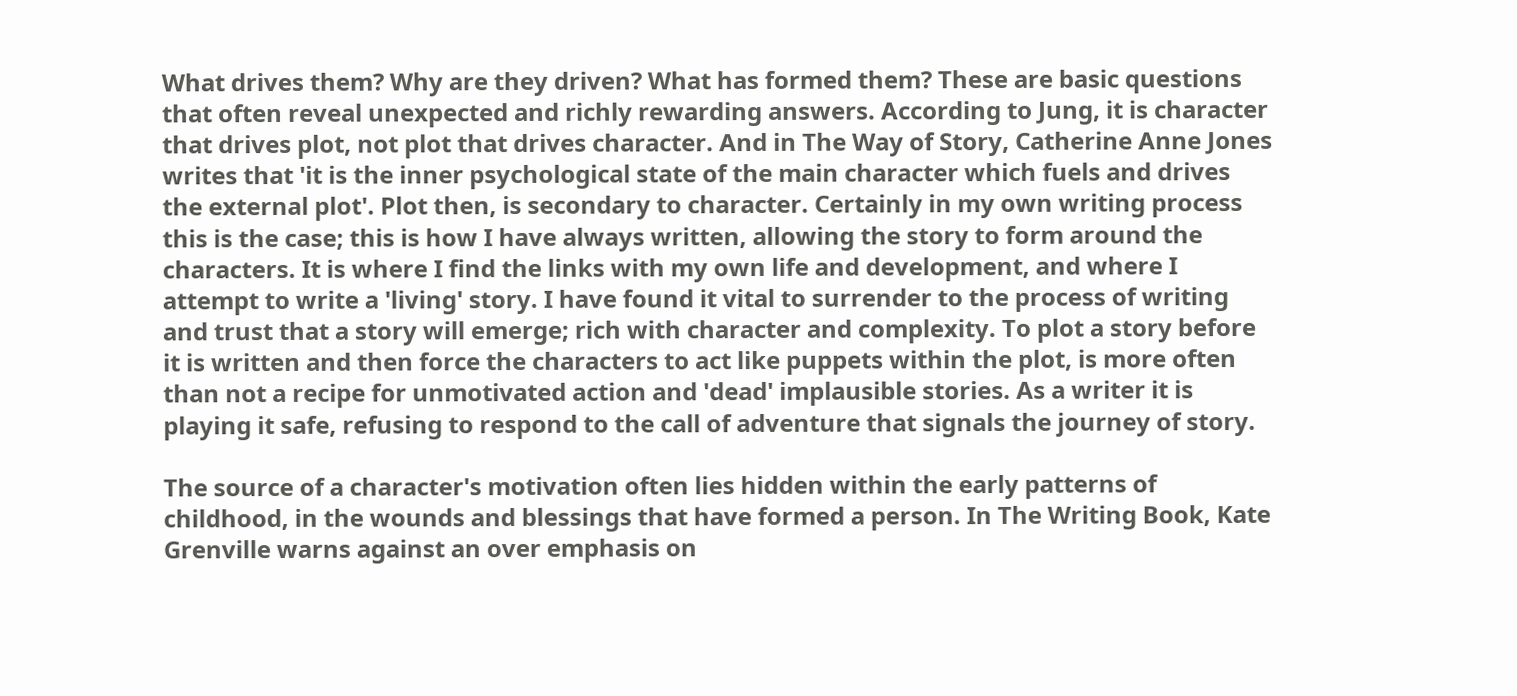What drives them? Why are they driven? What has formed them? These are basic questions that often reveal unexpected and richly rewarding answers. According to Jung, it is character that drives plot, not plot that drives character. And in The Way of Story, Catherine Anne Jones writes that 'it is the inner psychological state of the main character which fuels and drives the external plot'. Plot then, is secondary to character. Certainly in my own writing process this is the case; this is how I have always written, allowing the story to form around the characters. It is where I find the links with my own life and development, and where I attempt to write a 'living' story. I have found it vital to surrender to the process of writing and trust that a story will emerge; rich with character and complexity. To plot a story before it is written and then force the characters to act like puppets within the plot, is more often than not a recipe for unmotivated action and 'dead' implausible stories. As a writer it is playing it safe, refusing to respond to the call of adventure that signals the journey of story.

The source of a character's motivation often lies hidden within the early patterns of childhood, in the wounds and blessings that have formed a person. In The Writing Book, Kate Grenville warns against an over emphasis on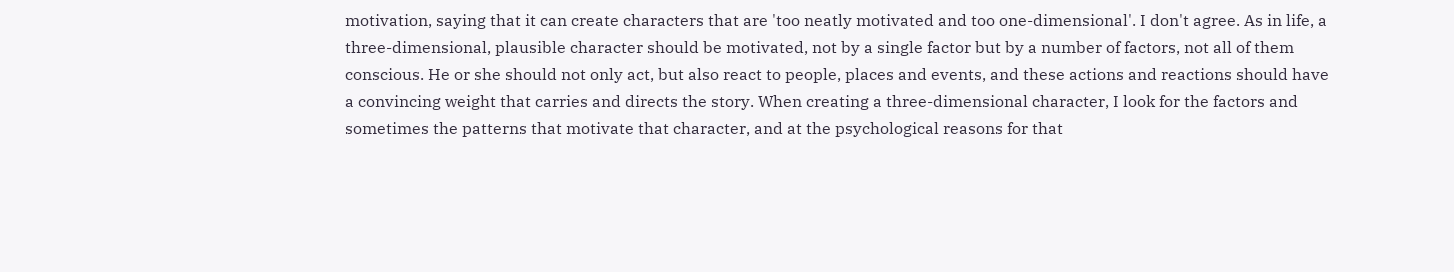motivation, saying that it can create characters that are 'too neatly motivated and too one-dimensional'. I don't agree. As in life, a three-dimensional, plausible character should be motivated, not by a single factor but by a number of factors, not all of them conscious. He or she should not only act, but also react to people, places and events, and these actions and reactions should have a convincing weight that carries and directs the story. When creating a three-dimensional character, I look for the factors and sometimes the patterns that motivate that character, and at the psychological reasons for that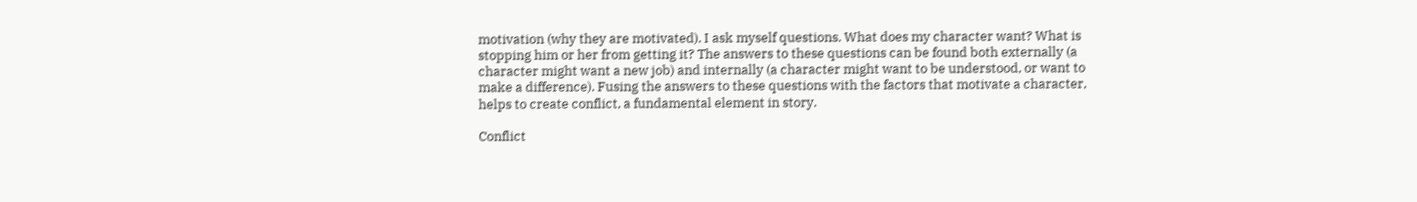motivation (why they are motivated). I ask myself questions. What does my character want? What is stopping him or her from getting it? The answers to these questions can be found both externally (a character might want a new job) and internally (a character might want to be understood, or want to make a difference). Fusing the answers to these questions with the factors that motivate a character, helps to create conflict, a fundamental element in story.

Conflict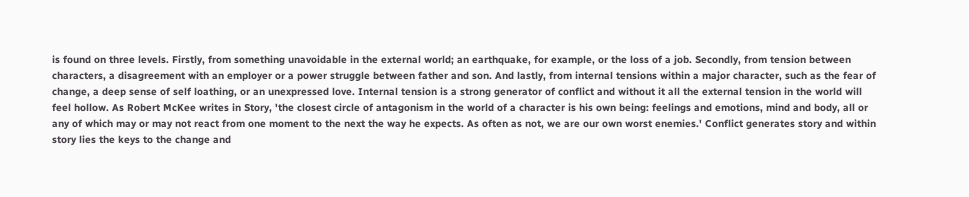is found on three levels. Firstly, from something unavoidable in the external world; an earthquake, for example, or the loss of a job. Secondly, from tension between characters, a disagreement with an employer or a power struggle between father and son. And lastly, from internal tensions within a major character, such as the fear of change, a deep sense of self loathing, or an unexpressed love. Internal tension is a strong generator of conflict and without it all the external tension in the world will feel hollow. As Robert McKee writes in Story, 'the closest circle of antagonism in the world of a character is his own being: feelings and emotions, mind and body, all or any of which may or may not react from one moment to the next the way he expects. As often as not, we are our own worst enemies.' Conflict generates story and within story lies the keys to the change and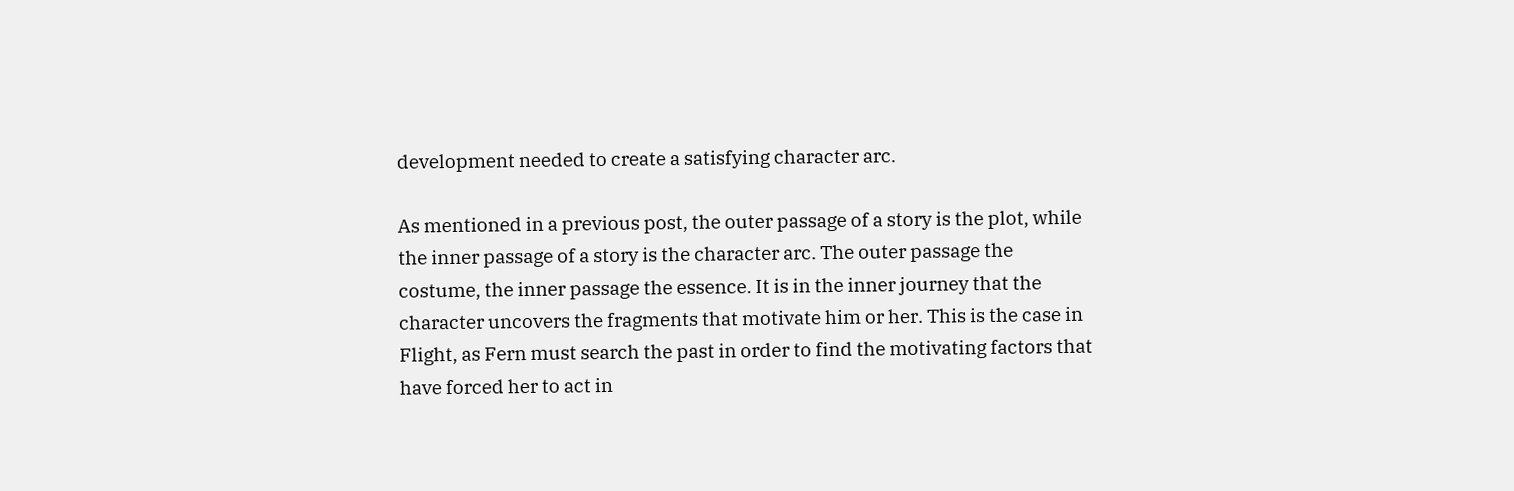development needed to create a satisfying character arc.

As mentioned in a previous post, the outer passage of a story is the plot, while the inner passage of a story is the character arc. The outer passage the costume, the inner passage the essence. It is in the inner journey that the character uncovers the fragments that motivate him or her. This is the case in Flight, as Fern must search the past in order to find the motivating factors that have forced her to act in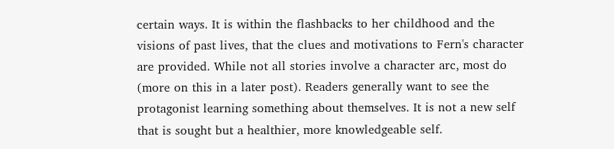certain ways. It is within the flashbacks to her childhood and the visions of past lives, that the clues and motivations to Fern's character are provided. While not all stories involve a character arc, most do (more on this in a later post). Readers generally want to see the protagonist learning something about themselves. It is not a new self that is sought but a healthier, more knowledgeable self.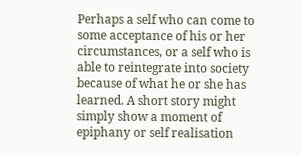Perhaps a self who can come to some acceptance of his or her circumstances, or a self who is able to reintegrate into society because of what he or she has learned. A short story might simply show a moment of epiphany or self realisation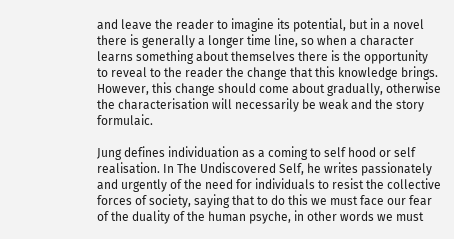and leave the reader to imagine its potential, but in a novel there is generally a longer time line, so when a character learns something about themselves there is the opportunity to reveal to the reader the change that this knowledge brings. However, this change should come about gradually, otherwise the characterisation will necessarily be weak and the story formulaic.

Jung defines individuation as a coming to self hood or self realisation. In The Undiscovered Self, he writes passionately and urgently of the need for individuals to resist the collective forces of society, saying that to do this we must face our fear of the duality of the human psyche, in other words we must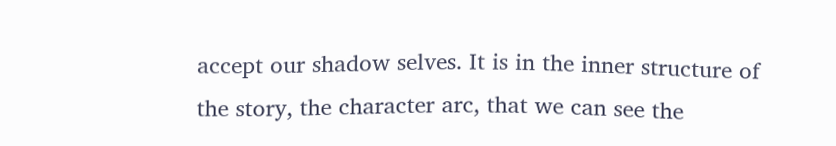accept our shadow selves. It is in the inner structure of the story, the character arc, that we can see the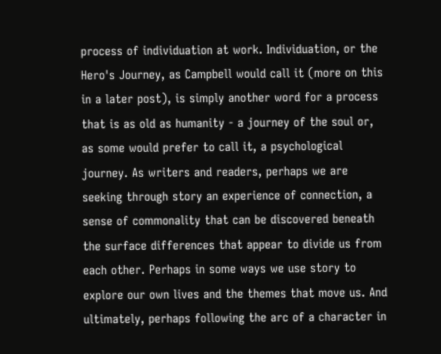process of individuation at work. Individuation, or the Hero's Journey, as Campbell would call it (more on this in a later post), is simply another word for a process that is as old as humanity - a journey of the soul or, as some would prefer to call it, a psychological journey. As writers and readers, perhaps we are seeking through story an experience of connection, a sense of commonality that can be discovered beneath the surface differences that appear to divide us from each other. Perhaps in some ways we use story to explore our own lives and the themes that move us. And ultimately, perhaps following the arc of a character in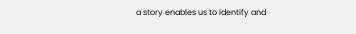a story enables us to identify and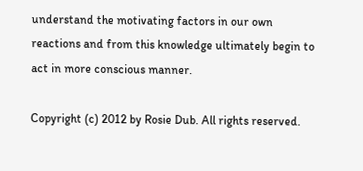understand the motivating factors in our own reactions and from this knowledge ultimately begin to act in more conscious manner.

Copyright (c) 2012 by Rosie Dub. All rights reserved.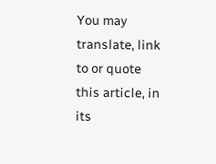You may translate, link to or quote this article, in its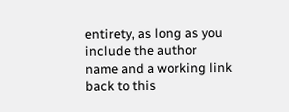entirety, as long as you include the author name and a working link back to this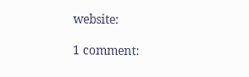website:

1 comment: